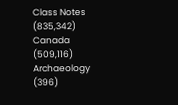Class Notes (835,342)
Canada (509,116)
Archaeology (396)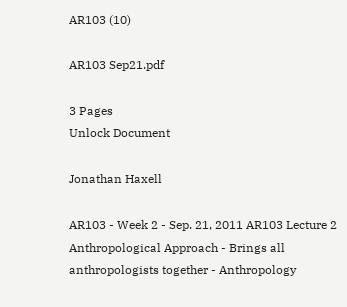AR103 (10)

AR103 Sep21.pdf

3 Pages
Unlock Document

Jonathan Haxell

AR103 - Week 2 - Sep. 21, 2011 AR103 Lecture 2 Anthropological Approach - Brings all anthropologists together - Anthropology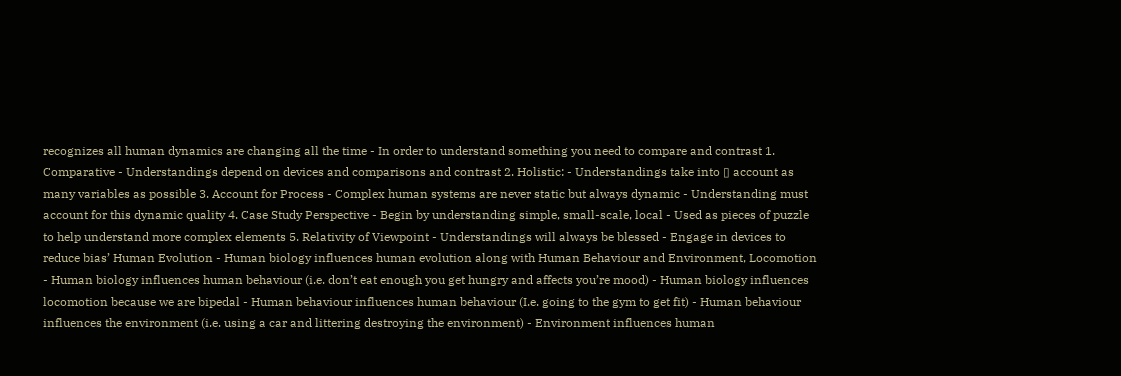recognizes all human dynamics are changing all the time - In order to understand something you need to compare and contrast 1. Comparative - Understandings depend on devices and comparisons and contrast 2. Holistic: - Understandings take into ▯ account as many variables as possible 3. Account for Process - Complex human systems are never static but always dynamic - Understanding must account for this dynamic quality 4. Case Study Perspective - Begin by understanding simple, small-scale, local - Used as pieces of puzzle to help understand more complex elements 5. Relativity of Viewpoint - Understandings will always be blessed - Engage in devices to reduce bias’ Human Evolution - Human biology influences human evolution along with Human Behaviour and Environment, Locomotion - Human biology influences human behaviour (i.e. don’t eat enough you get hungry and affects you’re mood) - Human biology influences locomotion because we are bipedal - Human behaviour influences human behaviour (I.e. going to the gym to get fit) - Human behaviour influences the environment (i.e. using a car and littering destroying the environment) - Environment influences human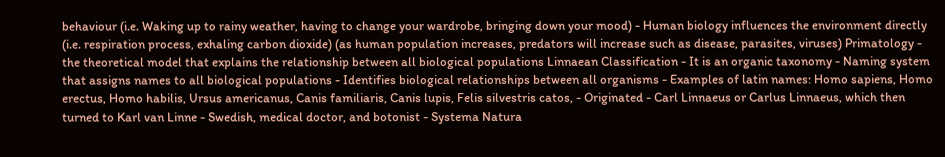behaviour (i.e. Waking up to rainy weather, having to change your wardrobe, bringing down your mood) - Human biology influences the environment directly (i.e. respiration process, exhaling carbon dioxide) (as human population increases, predators will increase such as disease, parasites, viruses) Primatology - the theoretical model that explains the relationship between all biological populations Linnaean Classification - It is an organic taxonomy - Naming system that assigns names to all biological populations - Identifies biological relationships between all organisms - Examples of latin names: Homo sapiens, Homo erectus, Homo habilis, Ursus americanus, Canis familiaris, Canis lupis, Felis silvestris catos, - Originated - Carl Linnaeus or Carlus Linnaeus, which then turned to Karl van Linne - Swedish, medical doctor, and botonist - Systema Natura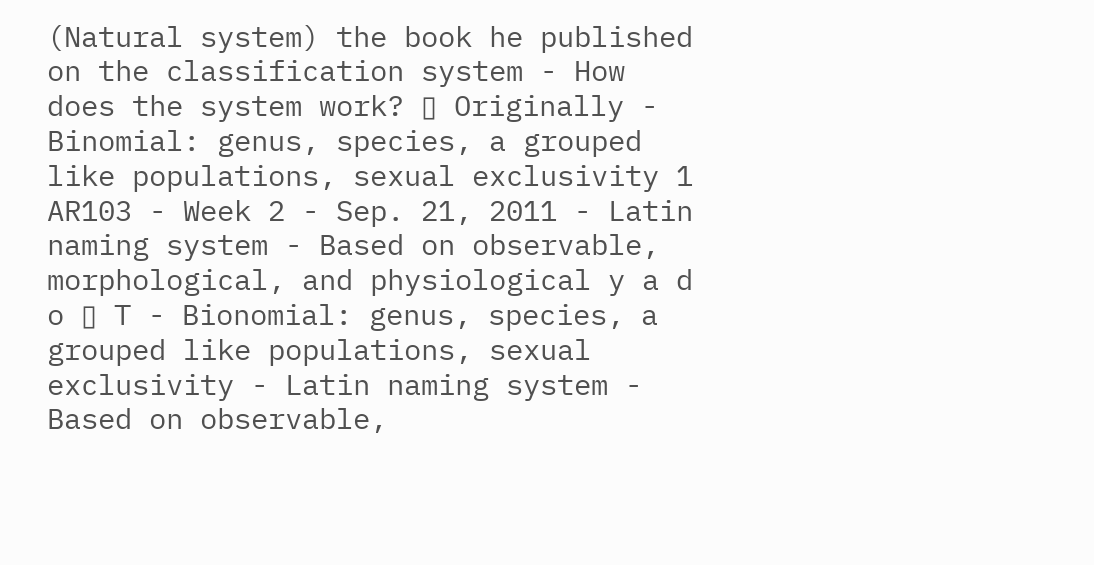(Natural system) the book he published on the classification system - How does the system work? ▯ Originally - Binomial: genus, species, a grouped like populations, sexual exclusivity 1 AR103 - Week 2 - Sep. 21, 2011 - Latin naming system - Based on observable, morphological, and physiological y a d o ▯ T - Bionomial: genus, species, a grouped like populations, sexual exclusivity - Latin naming system - Based on observable,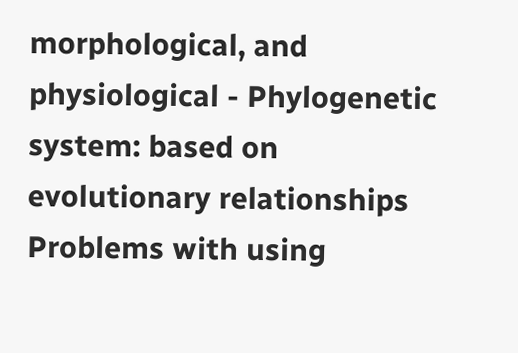morphological, and physiological - Phylogenetic system: based on evolutionary relationships Problems with using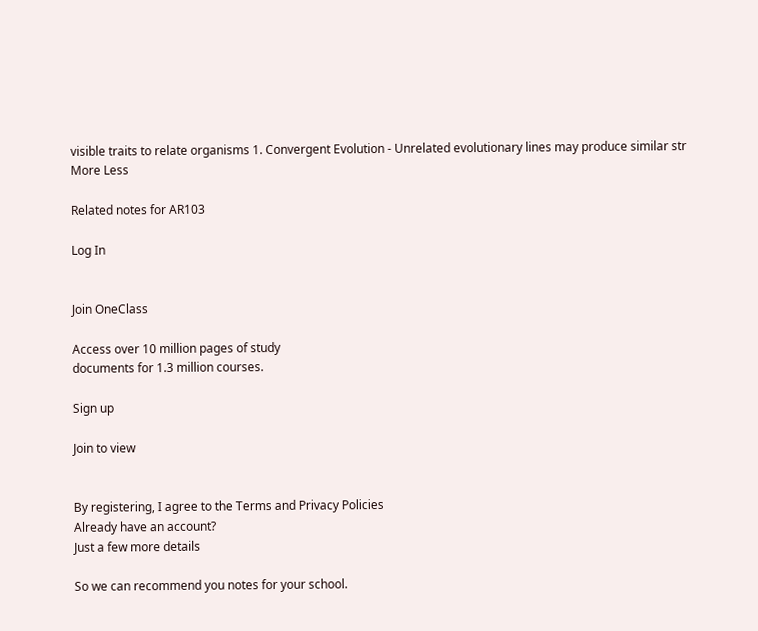visible traits to relate organisms 1. Convergent Evolution - Unrelated evolutionary lines may produce similar str
More Less

Related notes for AR103

Log In


Join OneClass

Access over 10 million pages of study
documents for 1.3 million courses.

Sign up

Join to view


By registering, I agree to the Terms and Privacy Policies
Already have an account?
Just a few more details

So we can recommend you notes for your school.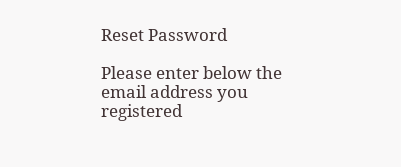Reset Password

Please enter below the email address you registered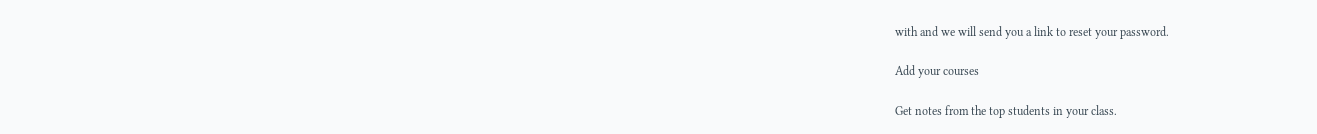with and we will send you a link to reset your password.

Add your courses

Get notes from the top students in your class.